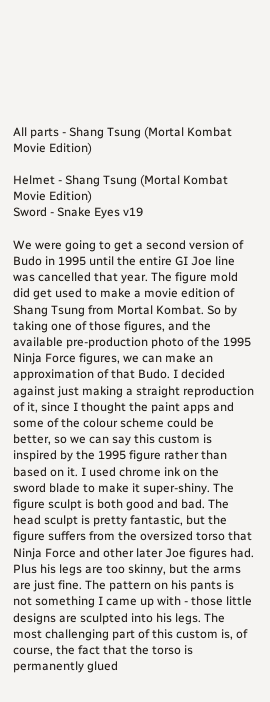All parts - Shang Tsung (Mortal Kombat Movie Edition)

Helmet - Shang Tsung (Mortal Kombat Movie Edition)
Sword - Snake Eyes v19

We were going to get a second version of Budo in 1995 until the entire GI Joe line was cancelled that year. The figure mold did get used to make a movie edition of Shang Tsung from Mortal Kombat. So by taking one of those figures, and the available pre-production photo of the 1995 Ninja Force figures, we can make an approximation of that Budo. I decided against just making a straight reproduction of it, since I thought the paint apps and some of the colour scheme could be better, so we can say this custom is inspired by the 1995 figure rather than based on it. I used chrome ink on the sword blade to make it super-shiny. The figure sculpt is both good and bad. The head sculpt is pretty fantastic, but the figure suffers from the oversized torso that Ninja Force and other later Joe figures had. Plus his legs are too skinny, but the arms are just fine. The pattern on his pants is not something I came up with - those little designs are sculpted into his legs. The most challenging part of this custom is, of course, the fact that the torso is permanently glued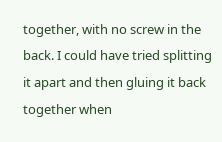together, with no screw in the back. I could have tried splitting it apart and then gluing it back together when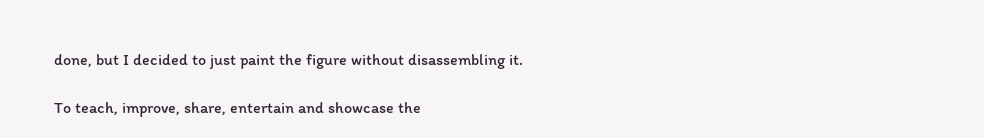done, but I decided to just paint the figure without disassembling it.

To teach, improve, share, entertain and showcase the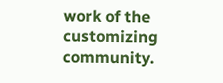work of the customizing community.